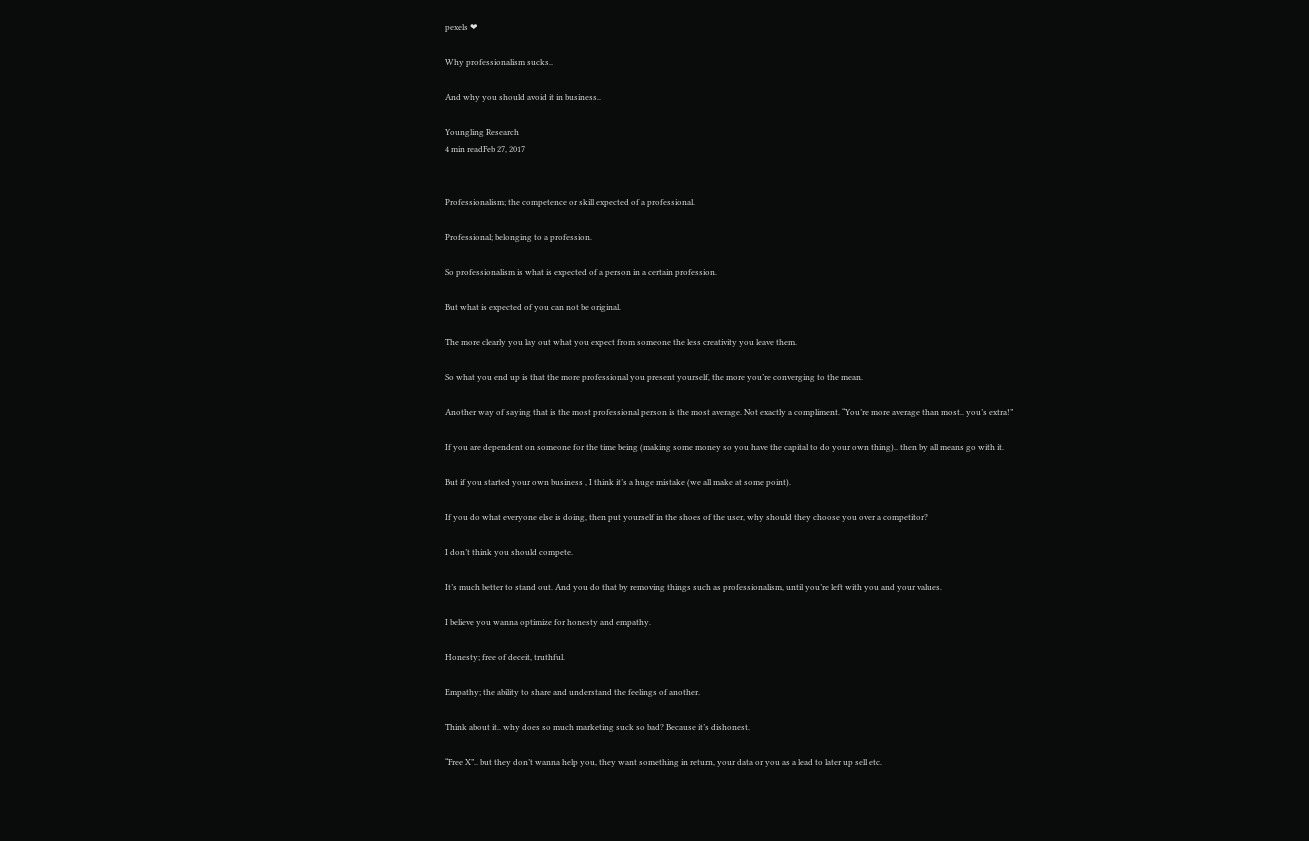pexels ❤

Why professionalism sucks..

And why you should avoid it in business..

Youngling Research
4 min readFeb 27, 2017


Professionalism; the competence or skill expected of a professional.

Professional; belonging to a profession.

So professionalism is what is expected of a person in a certain profession.

But what is expected of you can not be original.

The more clearly you lay out what you expect from someone the less creativity you leave them.

So what you end up is that the more professional you present yourself, the more you’re converging to the mean.

Another way of saying that is the most professional person is the most average. Not exactly a compliment. “You’re more average than most.. you’s extra!”

If you are dependent on someone for the time being (making some money so you have the capital to do your own thing).. then by all means go with it.

But if you started your own business , I think it’s a huge mistake (we all make at some point).

If you do what everyone else is doing, then put yourself in the shoes of the user, why should they choose you over a competitor?

I don’t think you should compete.

It’s much better to stand out. And you do that by removing things such as professionalism, until you’re left with you and your values.

I believe you wanna optimize for honesty and empathy.

Honesty; free of deceit, truthful.

Empathy; the ability to share and understand the feelings of another.

Think about it.. why does so much marketing suck so bad? Because it’s dishonest.

“Free X”.. but they don’t wanna help you, they want something in return, your data or you as a lead to later up sell etc.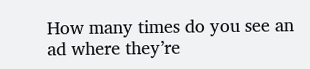How many times do you see an ad where they’re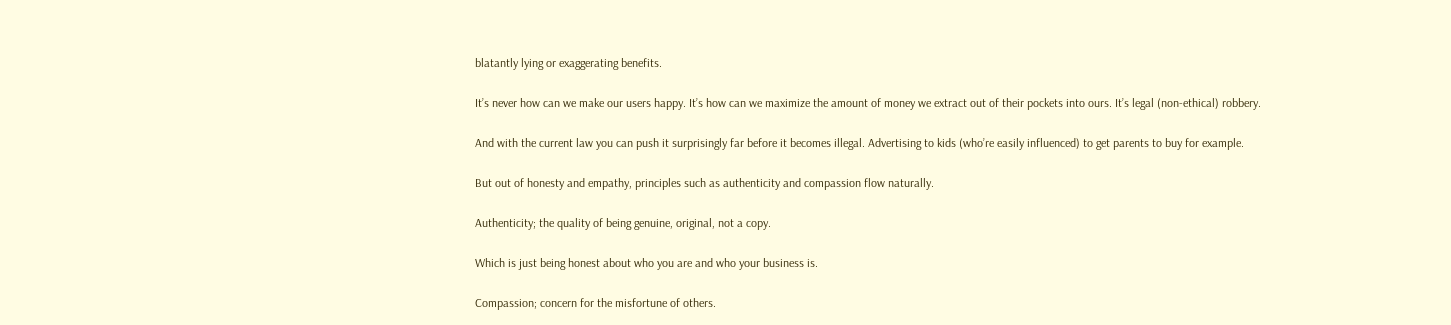blatantly lying or exaggerating benefits.

It’s never how can we make our users happy. It’s how can we maximize the amount of money we extract out of their pockets into ours. It’s legal (non-ethical) robbery.

And with the current law you can push it surprisingly far before it becomes illegal. Advertising to kids (who’re easily influenced) to get parents to buy for example.

But out of honesty and empathy, principles such as authenticity and compassion flow naturally.

Authenticity; the quality of being genuine, original, not a copy.

Which is just being honest about who you are and who your business is.

Compassion; concern for the misfortune of others.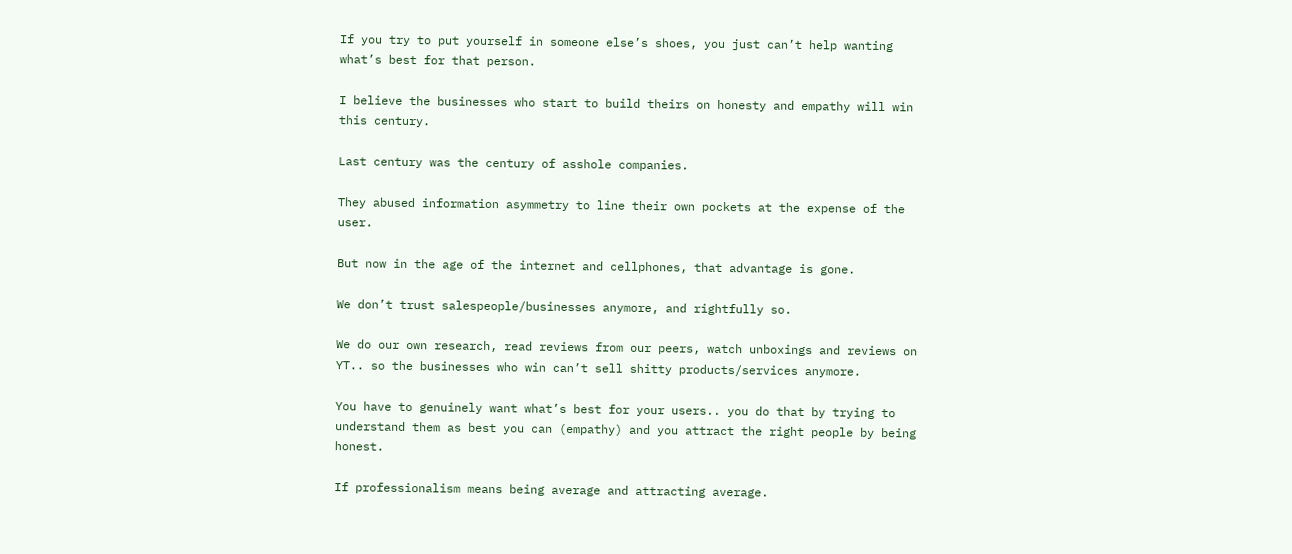If you try to put yourself in someone else’s shoes, you just can’t help wanting what’s best for that person.

I believe the businesses who start to build theirs on honesty and empathy will win this century.

Last century was the century of asshole companies.

They abused information asymmetry to line their own pockets at the expense of the user.

But now in the age of the internet and cellphones, that advantage is gone.

We don’t trust salespeople/businesses anymore, and rightfully so.

We do our own research, read reviews from our peers, watch unboxings and reviews on YT.. so the businesses who win can’t sell shitty products/services anymore.

You have to genuinely want what’s best for your users.. you do that by trying to understand them as best you can (empathy) and you attract the right people by being honest.

If professionalism means being average and attracting average.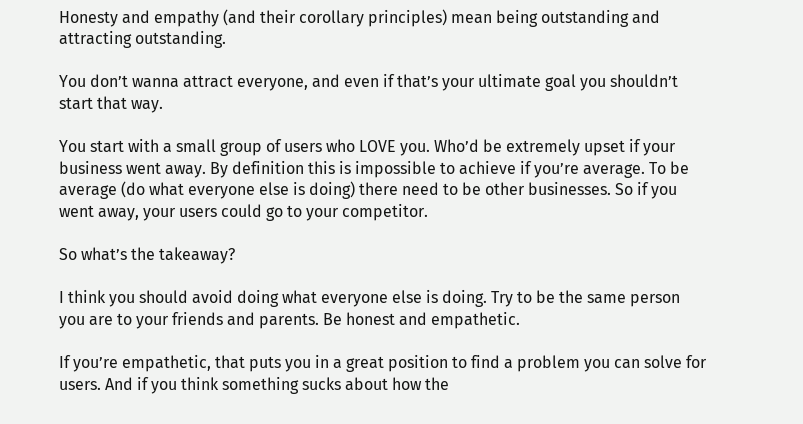Honesty and empathy (and their corollary principles) mean being outstanding and attracting outstanding.

You don’t wanna attract everyone, and even if that’s your ultimate goal you shouldn’t start that way.

You start with a small group of users who LOVE you. Who’d be extremely upset if your business went away. By definition this is impossible to achieve if you’re average. To be average (do what everyone else is doing) there need to be other businesses. So if you went away, your users could go to your competitor.

So what’s the takeaway?

I think you should avoid doing what everyone else is doing. Try to be the same person you are to your friends and parents. Be honest and empathetic.

If you’re empathetic, that puts you in a great position to find a problem you can solve for users. And if you think something sucks about how the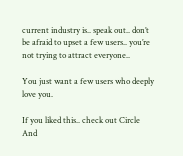current industry is.. speak out.. don’t be afraid to upset a few users.. you’re not trying to attract everyone..

You just want a few users who deeply love you.

If you liked this.. check out Circle And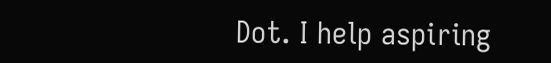Dot. I help aspiring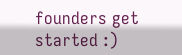founders get started :)